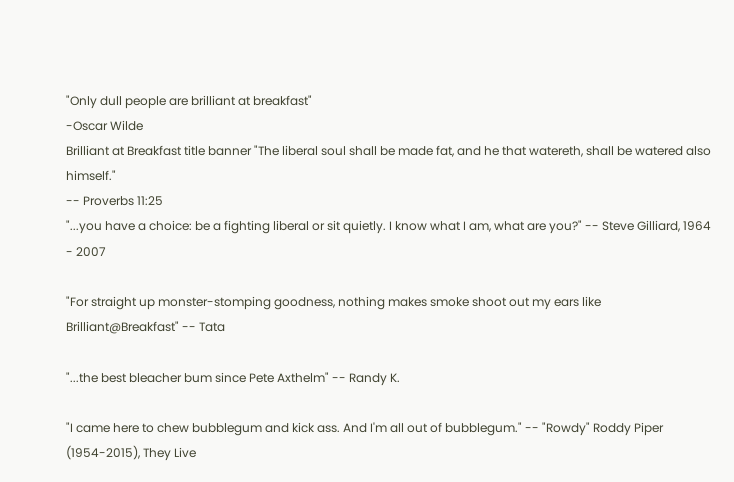"Only dull people are brilliant at breakfast"
-Oscar Wilde
Brilliant at Breakfast title banner "The liberal soul shall be made fat, and he that watereth, shall be watered also himself."
-- Proverbs 11:25
"...you have a choice: be a fighting liberal or sit quietly. I know what I am, what are you?" -- Steve Gilliard, 1964 - 2007

"For straight up monster-stomping goodness, nothing makes smoke shoot out my ears like Brilliant@Breakfast" -- Tata

"...the best bleacher bum since Pete Axthelm" -- Randy K.

"I came here to chew bubblegum and kick ass. And I'm all out of bubblegum." -- "Rowdy" Roddy Piper (1954-2015), They Live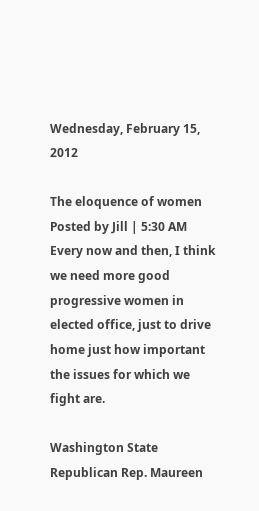Wednesday, February 15, 2012

The eloquence of women
Posted by Jill | 5:30 AM
Every now and then, I think we need more good progressive women in elected office, just to drive home just how important the issues for which we fight are.

Washington State Republican Rep. Maureen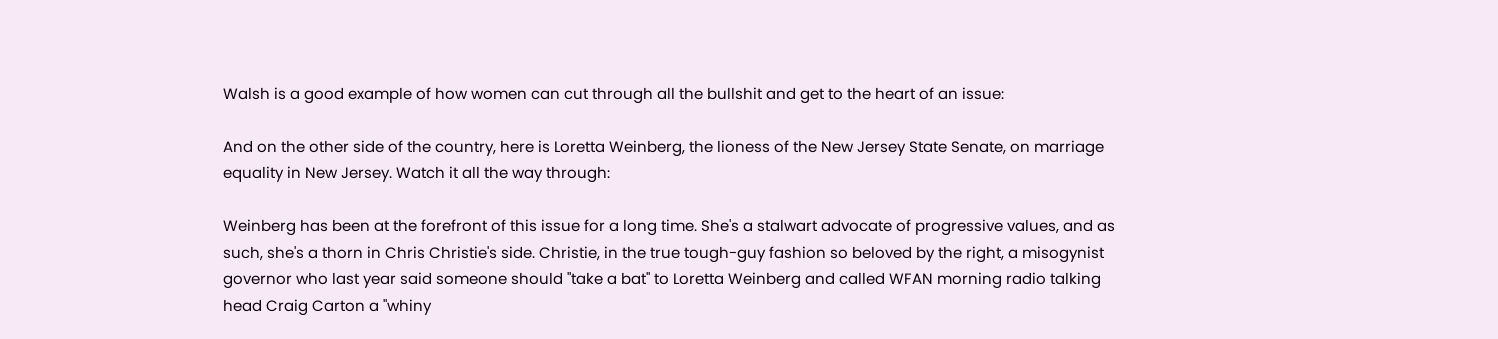Walsh is a good example of how women can cut through all the bullshit and get to the heart of an issue:

And on the other side of the country, here is Loretta Weinberg, the lioness of the New Jersey State Senate, on marriage equality in New Jersey. Watch it all the way through:

Weinberg has been at the forefront of this issue for a long time. She's a stalwart advocate of progressive values, and as such, she's a thorn in Chris Christie's side. Christie, in the true tough-guy fashion so beloved by the right, a misogynist governor who last year said someone should "take a bat" to Loretta Weinberg and called WFAN morning radio talking head Craig Carton a "whiny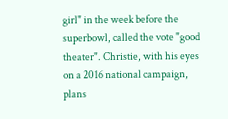girl" in the week before the superbowl, called the vote "good theater". Christie, with his eyes on a 2016 national campaign, plans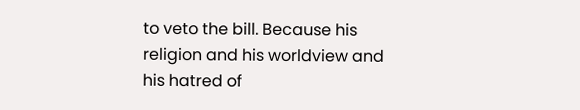to veto the bill. Because his religion and his worldview and his hatred of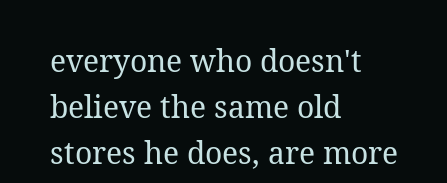everyone who doesn't believe the same old stores he does, are more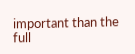important than the full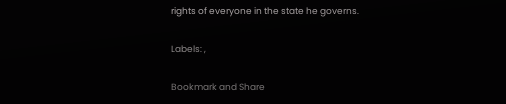rights of everyone in the state he governs.

Labels: ,

Bookmark and Share